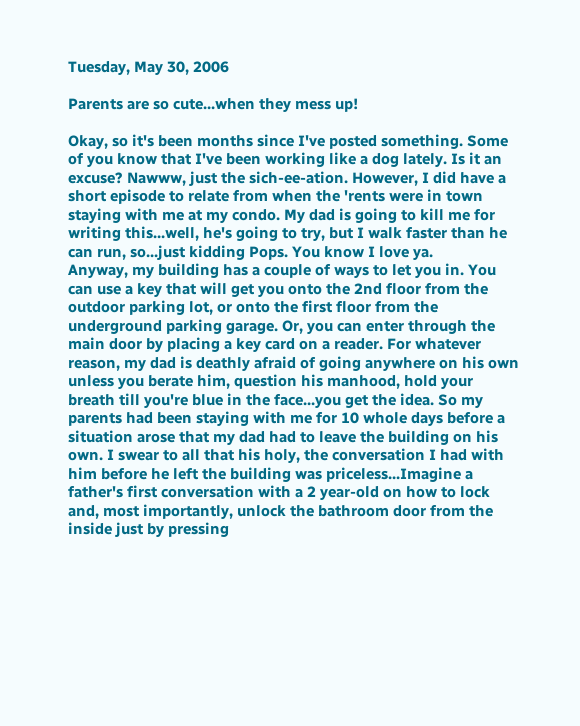Tuesday, May 30, 2006

Parents are so cute...when they mess up!

Okay, so it's been months since I've posted something. Some of you know that I've been working like a dog lately. Is it an excuse? Nawww, just the sich-ee-ation. However, I did have a short episode to relate from when the 'rents were in town staying with me at my condo. My dad is going to kill me for writing this...well, he's going to try, but I walk faster than he can run, so...just kidding Pops. You know I love ya.
Anyway, my building has a couple of ways to let you in. You can use a key that will get you onto the 2nd floor from the outdoor parking lot, or onto the first floor from the underground parking garage. Or, you can enter through the main door by placing a key card on a reader. For whatever reason, my dad is deathly afraid of going anywhere on his own unless you berate him, question his manhood, hold your breath till you're blue in the face...you get the idea. So my parents had been staying with me for 10 whole days before a situation arose that my dad had to leave the building on his own. I swear to all that his holy, the conversation I had with him before he left the building was priceless...Imagine a father's first conversation with a 2 year-old on how to lock and, most importantly, unlock the bathroom door from the inside just by pressing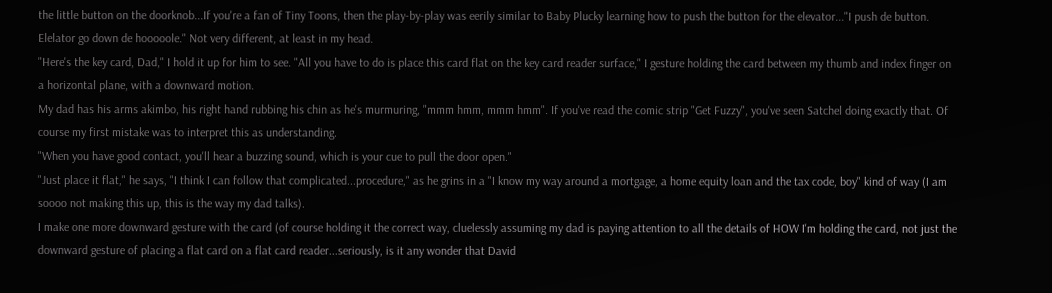the little button on the doorknob...If you're a fan of Tiny Toons, then the play-by-play was eerily similar to Baby Plucky learning how to push the button for the elevator..."I push de button. Elelator go down de hooooole." Not very different, at least in my head.
"Here's the key card, Dad," I hold it up for him to see. "All you have to do is place this card flat on the key card reader surface," I gesture holding the card between my thumb and index finger on a horizontal plane, with a downward motion.
My dad has his arms akimbo, his right hand rubbing his chin as he's murmuring, "mmm hmm, mmm hmm". If you've read the comic strip "Get Fuzzy", you've seen Satchel doing exactly that. Of course my first mistake was to interpret this as understanding.
"When you have good contact, you'll hear a buzzing sound, which is your cue to pull the door open."
"Just place it flat," he says, "I think I can follow that complicated...procedure," as he grins in a "I know my way around a mortgage, a home equity loan and the tax code, boy" kind of way (I am soooo not making this up, this is the way my dad talks).
I make one more downward gesture with the card (of course holding it the correct way, cluelessly assuming my dad is paying attention to all the details of HOW I'm holding the card, not just the downward gesture of placing a flat card on a flat card reader...seriously, is it any wonder that David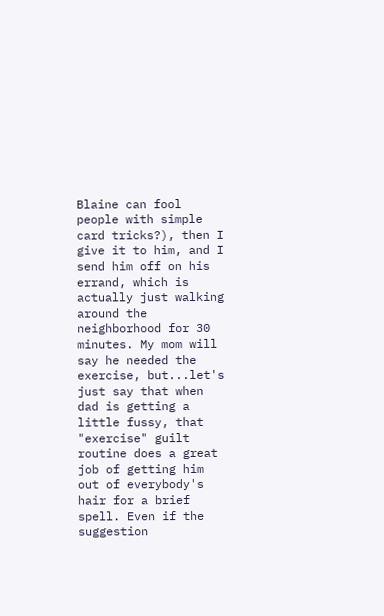Blaine can fool people with simple card tricks?), then I give it to him, and I send him off on his errand, which is actually just walking around the neighborhood for 30 minutes. My mom will say he needed the exercise, but...let's just say that when dad is getting a little fussy, that "exercise" guilt routine does a great job of getting him out of everybody's hair for a brief spell. Even if the suggestion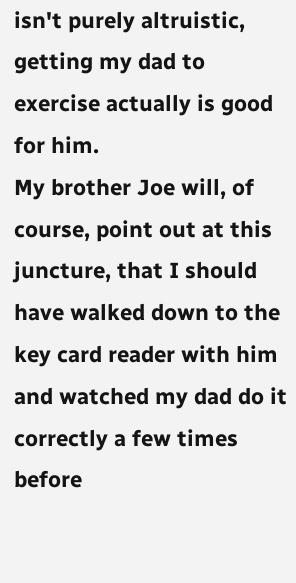isn't purely altruistic, getting my dad to exercise actually is good for him.
My brother Joe will, of course, point out at this juncture, that I should have walked down to the key card reader with him and watched my dad do it correctly a few times before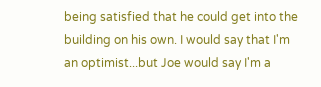being satisfied that he could get into the building on his own. I would say that I'm an optimist...but Joe would say I'm a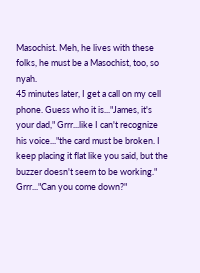Masochist. Meh, he lives with these folks, he must be a Masochist, too, so nyah.
45 minutes later, I get a call on my cell phone. Guess who it is..."James, it's your dad," Grrr...like I can't recognize his voice..."the card must be broken. I keep placing it flat like you said, but the buzzer doesn't seem to be working." Grrr..."Can you come down?"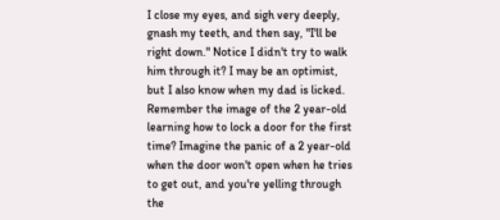I close my eyes, and sigh very deeply, gnash my teeth, and then say, "I'll be right down." Notice I didn't try to walk him through it? I may be an optimist, but I also know when my dad is licked. Remember the image of the 2 year-old learning how to lock a door for the first time? Imagine the panic of a 2 year-old when the door won't open when he tries to get out, and you're yelling through the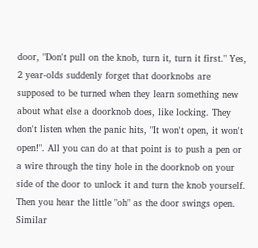door, "Don't pull on the knob, turn it, turn it first." Yes, 2 year-olds suddenly forget that doorknobs are supposed to be turned when they learn something new about what else a doorknob does, like locking. They don't listen when the panic hits, "It won't open, it won't open!". All you can do at that point is to push a pen or a wire through the tiny hole in the doorknob on your side of the door to unlock it and turn the knob yourself. Then you hear the little "oh" as the door swings open. Similar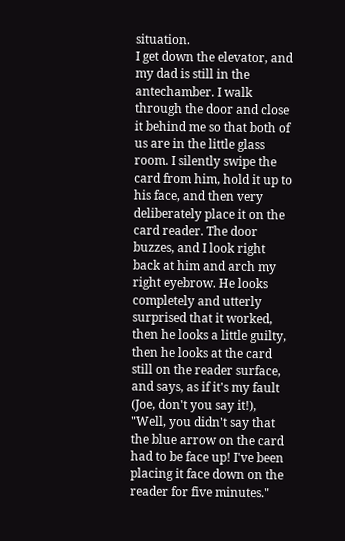situation.
I get down the elevator, and my dad is still in the antechamber. I walk through the door and close it behind me so that both of us are in the little glass room. I silently swipe the card from him, hold it up to his face, and then very deliberately place it on the card reader. The door buzzes, and I look right back at him and arch my right eyebrow. He looks completely and utterly surprised that it worked, then he looks a little guilty, then he looks at the card still on the reader surface, and says, as if it's my fault (Joe, don't you say it!), "Well, you didn't say that the blue arrow on the card had to be face up! I've been placing it face down on the reader for five minutes."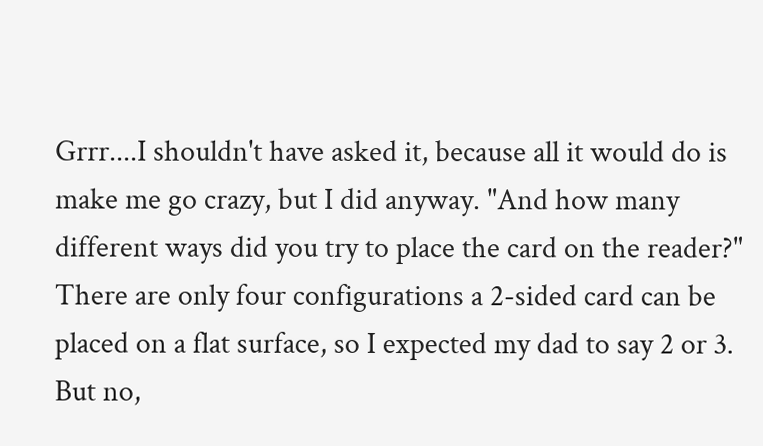Grrr....I shouldn't have asked it, because all it would do is make me go crazy, but I did anyway. "And how many different ways did you try to place the card on the reader?" There are only four configurations a 2-sided card can be placed on a flat surface, so I expected my dad to say 2 or 3. But no,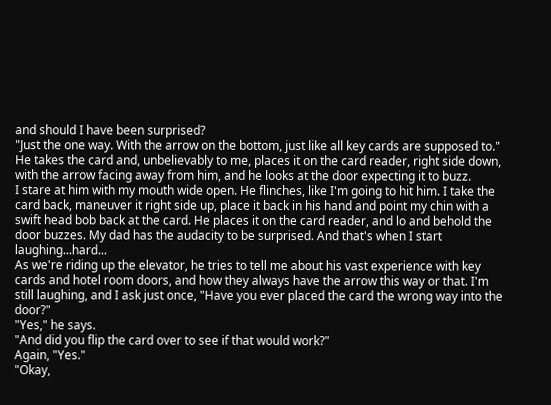and should I have been surprised?
"Just the one way. With the arrow on the bottom, just like all key cards are supposed to." He takes the card and, unbelievably to me, places it on the card reader, right side down, with the arrow facing away from him, and he looks at the door expecting it to buzz.
I stare at him with my mouth wide open. He flinches, like I'm going to hit him. I take the card back, maneuver it right side up, place it back in his hand and point my chin with a swift head bob back at the card. He places it on the card reader, and lo and behold the door buzzes. My dad has the audacity to be surprised. And that's when I start laughing...hard...
As we're riding up the elevator, he tries to tell me about his vast experience with key cards and hotel room doors, and how they always have the arrow this way or that. I'm still laughing, and I ask just once, "Have you ever placed the card the wrong way into the door?"
"Yes," he says.
"And did you flip the card over to see if that would work?"
Again, "Yes."
"Okay,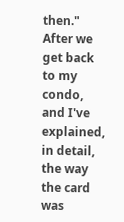then."
After we get back to my condo, and I've explained, in detail, the way the card was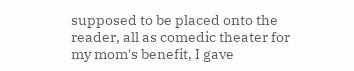supposed to be placed onto the reader, all as comedic theater for my mom's benefit, I gave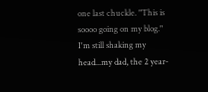one last chuckle. "This is soooo going on my blog."
I'm still shaking my head...my dad, the 2 year-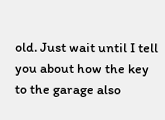old. Just wait until I tell you about how the key to the garage also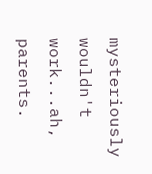mysteriously wouldn't work...ah, parents.